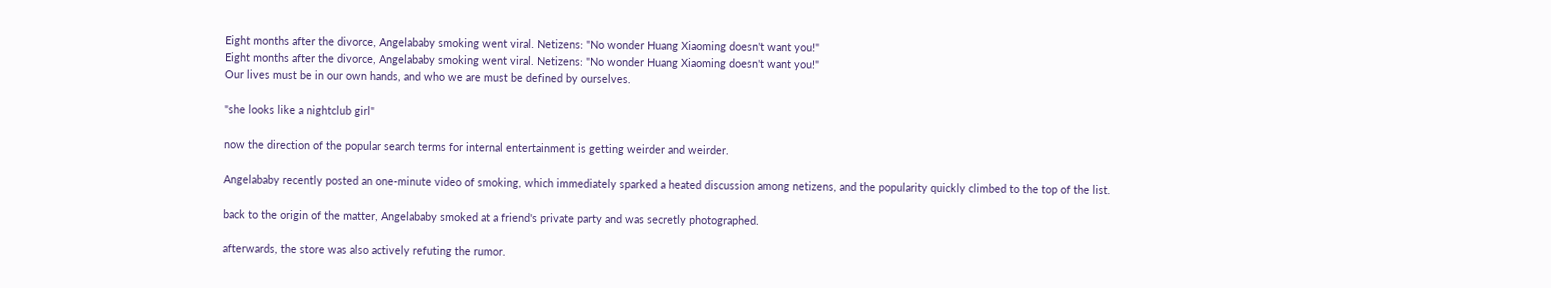Eight months after the divorce, Angelababy smoking went viral. Netizens: "No wonder Huang Xiaoming doesn't want you!"
Eight months after the divorce, Angelababy smoking went viral. Netizens: "No wonder Huang Xiaoming doesn't want you!"
Our lives must be in our own hands, and who we are must be defined by ourselves.

"she looks like a nightclub girl"

now the direction of the popular search terms for internal entertainment is getting weirder and weirder.

Angelababy recently posted an one-minute video of smoking, which immediately sparked a heated discussion among netizens, and the popularity quickly climbed to the top of the list.

back to the origin of the matter, Angelababy smoked at a friend's private party and was secretly photographed.

afterwards, the store was also actively refuting the rumor.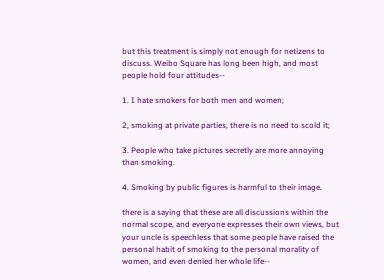but this treatment is simply not enough for netizens to discuss. Weibo Square has long been high, and most people hold four attitudes--

1. I hate smokers for both men and women;

2, smoking at private parties, there is no need to scold it;

3. People who take pictures secretly are more annoying than smoking.

4. Smoking by public figures is harmful to their image.

there is a saying that these are all discussions within the normal scope, and everyone expresses their own views, but your uncle is speechless that some people have raised the personal habit of smoking to the personal morality of women, and even denied her whole life--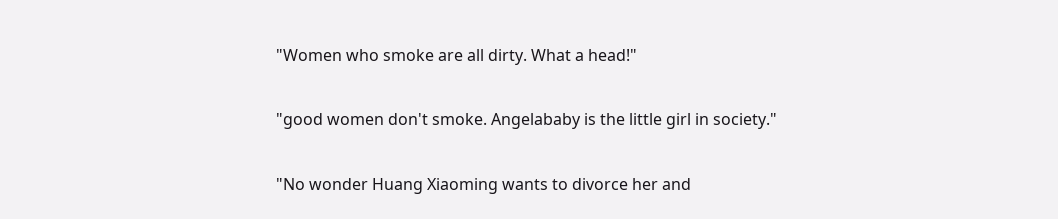"Women who smoke are all dirty. What a head!"

"good women don't smoke. Angelababy is the little girl in society."

"No wonder Huang Xiaoming wants to divorce her and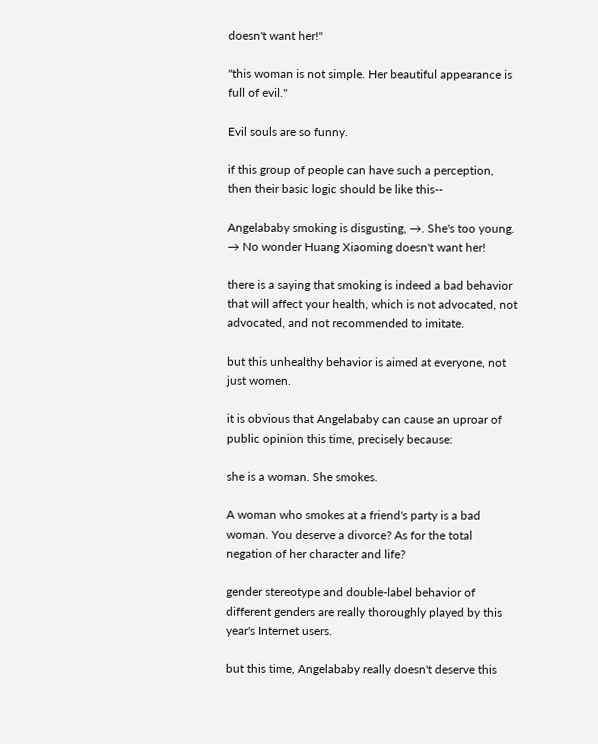doesn't want her!"

"this woman is not simple. Her beautiful appearance is full of evil."

Evil souls are so funny.

if this group of people can have such a perception, then their basic logic should be like this--

Angelababy smoking is disgusting, →. She's too young. → No wonder Huang Xiaoming doesn't want her!

there is a saying that smoking is indeed a bad behavior that will affect your health, which is not advocated, not advocated, and not recommended to imitate.

but this unhealthy behavior is aimed at everyone, not just women.

it is obvious that Angelababy can cause an uproar of public opinion this time, precisely because:

she is a woman. She smokes.

A woman who smokes at a friend's party is a bad woman. You deserve a divorce? As for the total negation of her character and life?

gender stereotype and double-label behavior of different genders are really thoroughly played by this year's Internet users.

but this time, Angelababy really doesn't deserve this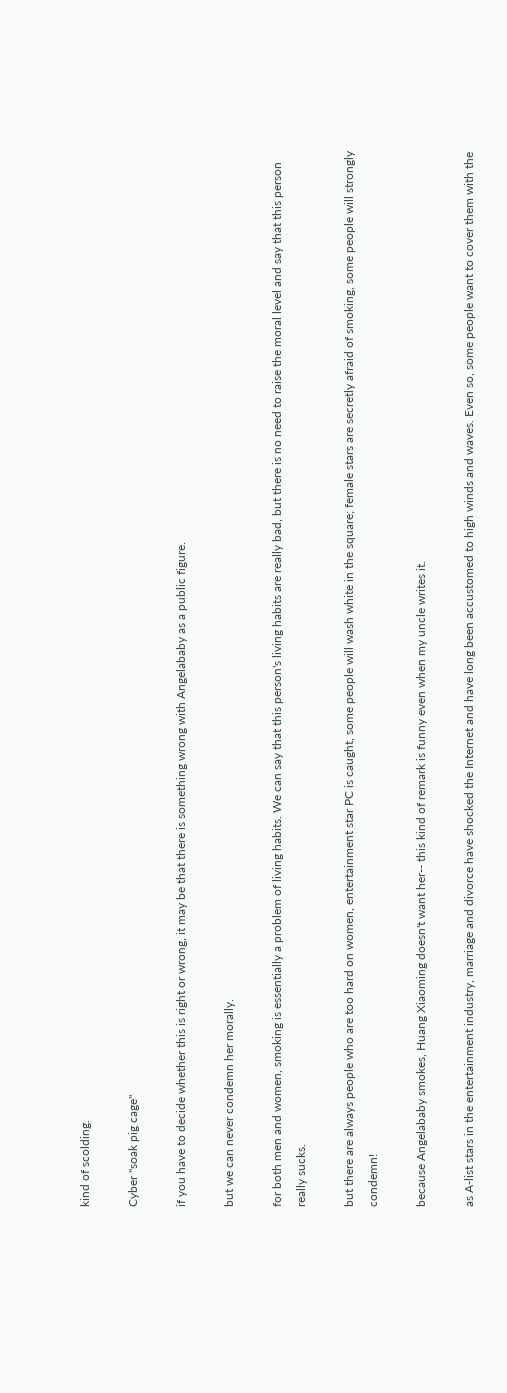kind of scolding.

Cyber "soak pig cage"

if you have to decide whether this is right or wrong, it may be that there is something wrong with Angelababy as a public figure.

but we can never condemn her morally.

for both men and women, smoking is essentially a problem of living habits. We can say that this person's living habits are really bad, but there is no need to raise the moral level and say that this person really sucks.

but there are always people who are too hard on women, entertainment star PC is caught, some people will wash white in the square; female stars are secretly afraid of smoking, some people will strongly condemn!

because Angelababy smokes, Huang Xiaoming doesn't want her-- this kind of remark is funny even when my uncle writes it.

as A-list stars in the entertainment industry, marriage and divorce have shocked the Internet and have long been accustomed to high winds and waves. Even so, some people want to cover them with the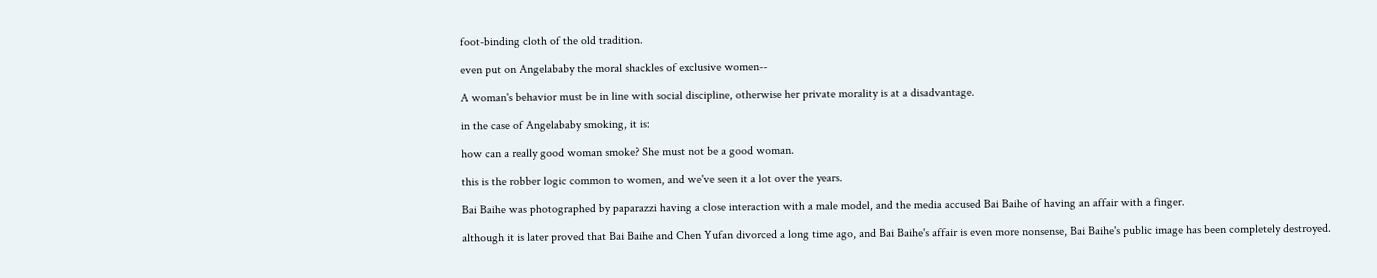foot-binding cloth of the old tradition.

even put on Angelababy the moral shackles of exclusive women--

A woman's behavior must be in line with social discipline, otherwise her private morality is at a disadvantage.

in the case of Angelababy smoking, it is:

how can a really good woman smoke? She must not be a good woman.

this is the robber logic common to women, and we've seen it a lot over the years.

Bai Baihe was photographed by paparazzi having a close interaction with a male model, and the media accused Bai Baihe of having an affair with a finger.

although it is later proved that Bai Baihe and Chen Yufan divorced a long time ago, and Bai Baihe's affair is even more nonsense, Bai Baihe's public image has been completely destroyed.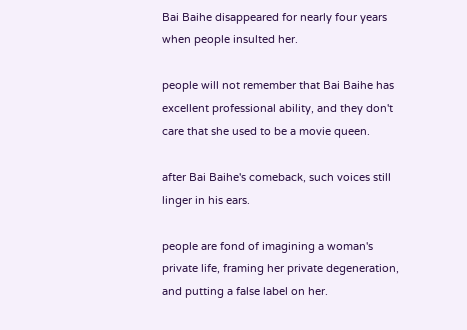Bai Baihe disappeared for nearly four years when people insulted her.

people will not remember that Bai Baihe has excellent professional ability, and they don't care that she used to be a movie queen.

after Bai Baihe's comeback, such voices still linger in his ears.

people are fond of imagining a woman's private life, framing her private degeneration, and putting a false label on her.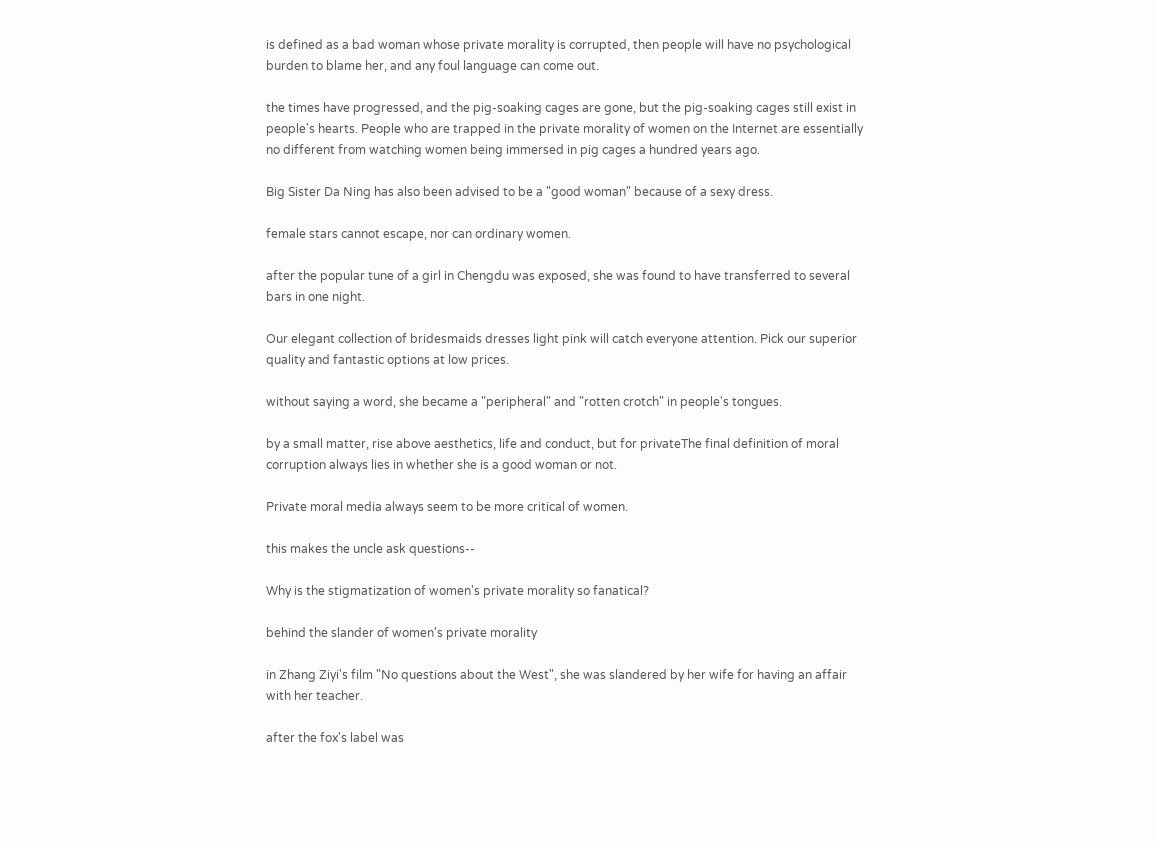is defined as a bad woman whose private morality is corrupted, then people will have no psychological burden to blame her, and any foul language can come out.

the times have progressed, and the pig-soaking cages are gone, but the pig-soaking cages still exist in people's hearts. People who are trapped in the private morality of women on the Internet are essentially no different from watching women being immersed in pig cages a hundred years ago.

Big Sister Da Ning has also been advised to be a "good woman" because of a sexy dress.

female stars cannot escape, nor can ordinary women.

after the popular tune of a girl in Chengdu was exposed, she was found to have transferred to several bars in one night.

Our elegant collection of bridesmaids dresses light pink will catch everyone attention. Pick our superior quality and fantastic options at low prices.

without saying a word, she became a "peripheral" and "rotten crotch" in people's tongues.

by a small matter, rise above aesthetics, life and conduct, but for privateThe final definition of moral corruption always lies in whether she is a good woman or not.

Private moral media always seem to be more critical of women.

this makes the uncle ask questions--

Why is the stigmatization of women's private morality so fanatical?

behind the slander of women's private morality

in Zhang Ziyi's film "No questions about the West", she was slandered by her wife for having an affair with her teacher.

after the fox's label was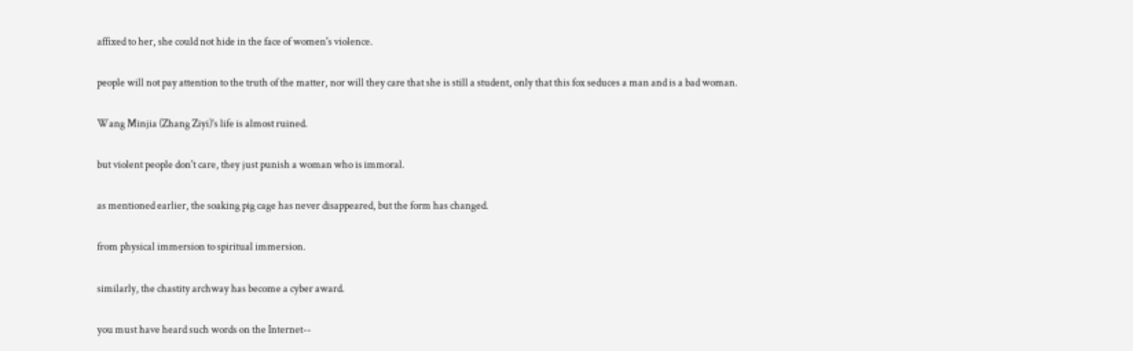affixed to her, she could not hide in the face of women's violence.

people will not pay attention to the truth of the matter, nor will they care that she is still a student, only that this fox seduces a man and is a bad woman.

Wang Minjia (Zhang Ziyi)'s life is almost ruined.

but violent people don't care, they just punish a woman who is immoral.

as mentioned earlier, the soaking pig cage has never disappeared, but the form has changed.

from physical immersion to spiritual immersion.

similarly, the chastity archway has become a cyber award.

you must have heard such words on the Internet--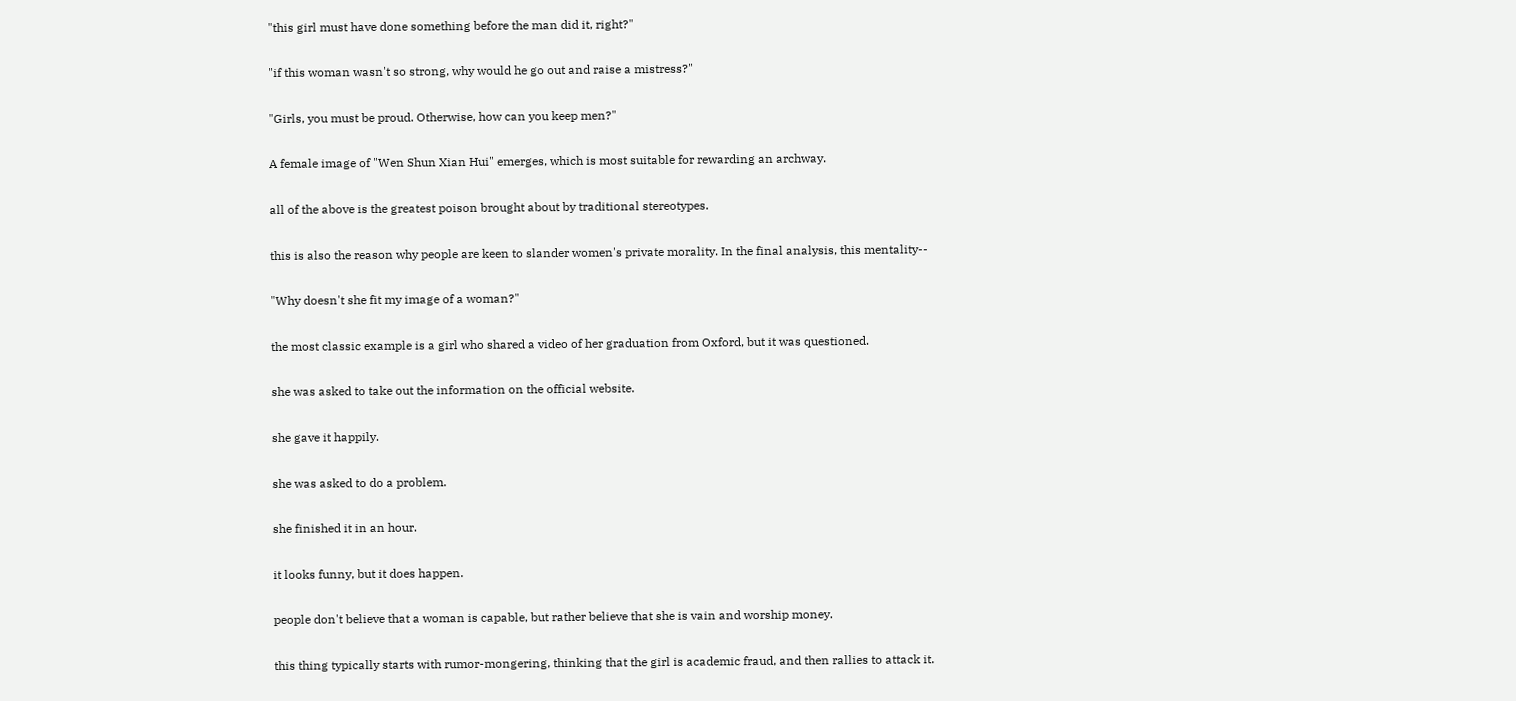"this girl must have done something before the man did it, right?"

"if this woman wasn't so strong, why would he go out and raise a mistress?"

"Girls, you must be proud. Otherwise, how can you keep men?"

A female image of "Wen Shun Xian Hui" emerges, which is most suitable for rewarding an archway.

all of the above is the greatest poison brought about by traditional stereotypes.

this is also the reason why people are keen to slander women's private morality. In the final analysis, this mentality--

"Why doesn't she fit my image of a woman?"

the most classic example is a girl who shared a video of her graduation from Oxford, but it was questioned.

she was asked to take out the information on the official website.

she gave it happily.

she was asked to do a problem.

she finished it in an hour.

it looks funny, but it does happen.

people don't believe that a woman is capable, but rather believe that she is vain and worship money.

this thing typically starts with rumor-mongering, thinking that the girl is academic fraud, and then rallies to attack it.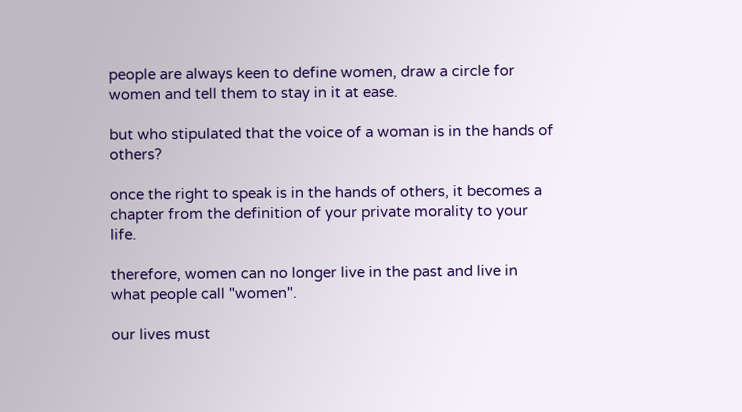people are always keen to define women, draw a circle for women and tell them to stay in it at ease.

but who stipulated that the voice of a woman is in the hands of others?

once the right to speak is in the hands of others, it becomes a chapter from the definition of your private morality to your life.

therefore, women can no longer live in the past and live in what people call "women".

our lives must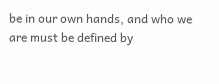be in our own hands, and who we are must be defined by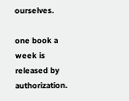ourselves.

one book a week is released by authorization.